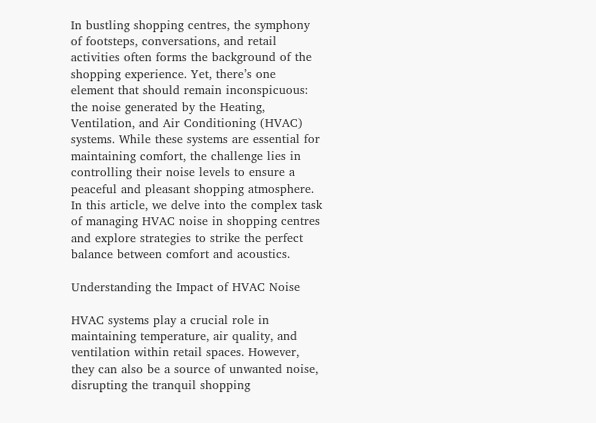In bustling shopping centres, the symphony of footsteps, conversations, and retail activities often forms the background of the shopping experience. Yet, there’s one element that should remain inconspicuous: the noise generated by the Heating, Ventilation, and Air Conditioning (HVAC) systems. While these systems are essential for maintaining comfort, the challenge lies in controlling their noise levels to ensure a peaceful and pleasant shopping atmosphere. In this article, we delve into the complex task of managing HVAC noise in shopping centres and explore strategies to strike the perfect balance between comfort and acoustics.

Understanding the Impact of HVAC Noise

HVAC systems play a crucial role in maintaining temperature, air quality, and ventilation within retail spaces. However, they can also be a source of unwanted noise, disrupting the tranquil shopping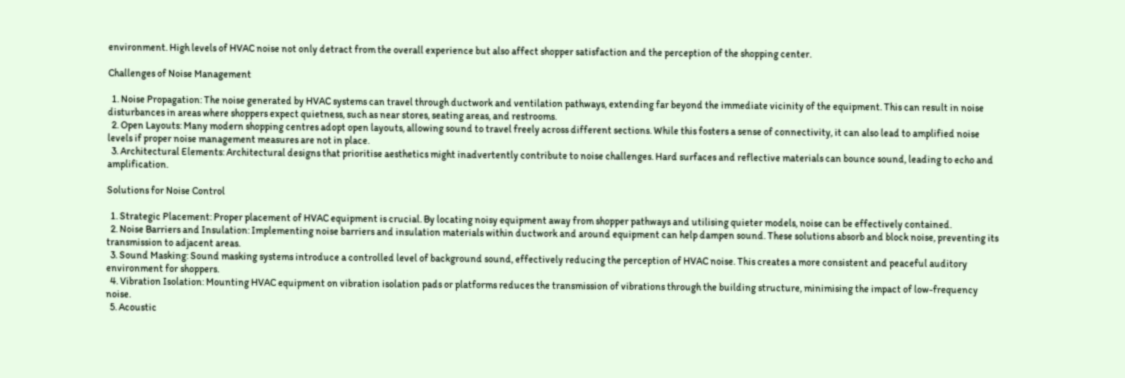environment. High levels of HVAC noise not only detract from the overall experience but also affect shopper satisfaction and the perception of the shopping center.

Challenges of Noise Management

  1. Noise Propagation: The noise generated by HVAC systems can travel through ductwork and ventilation pathways, extending far beyond the immediate vicinity of the equipment. This can result in noise disturbances in areas where shoppers expect quietness, such as near stores, seating areas, and restrooms.
  2. Open Layouts: Many modern shopping centres adopt open layouts, allowing sound to travel freely across different sections. While this fosters a sense of connectivity, it can also lead to amplified noise levels if proper noise management measures are not in place.
  3. Architectural Elements: Architectural designs that prioritise aesthetics might inadvertently contribute to noise challenges. Hard surfaces and reflective materials can bounce sound, leading to echo and amplification.

Solutions for Noise Control

  1. Strategic Placement: Proper placement of HVAC equipment is crucial. By locating noisy equipment away from shopper pathways and utilising quieter models, noise can be effectively contained.
  2. Noise Barriers and Insulation: Implementing noise barriers and insulation materials within ductwork and around equipment can help dampen sound. These solutions absorb and block noise, preventing its transmission to adjacent areas.
  3. Sound Masking: Sound masking systems introduce a controlled level of background sound, effectively reducing the perception of HVAC noise. This creates a more consistent and peaceful auditory environment for shoppers.
  4. Vibration Isolation: Mounting HVAC equipment on vibration isolation pads or platforms reduces the transmission of vibrations through the building structure, minimising the impact of low-frequency noise.
  5. Acoustic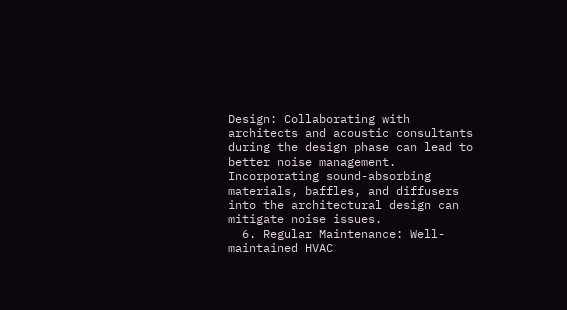Design: Collaborating with architects and acoustic consultants during the design phase can lead to better noise management. Incorporating sound-absorbing materials, baffles, and diffusers into the architectural design can mitigate noise issues.
  6. Regular Maintenance: Well-maintained HVAC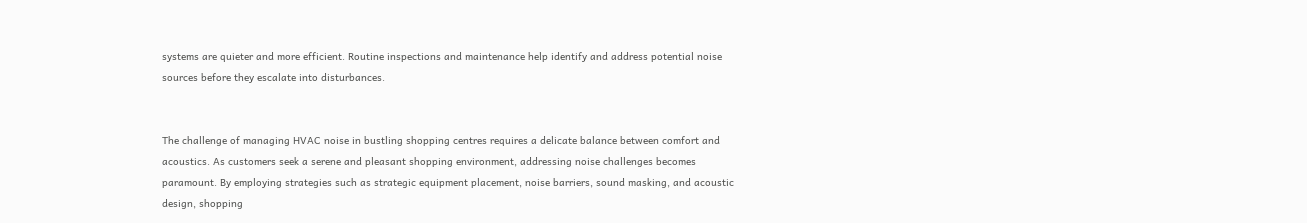systems are quieter and more efficient. Routine inspections and maintenance help identify and address potential noise sources before they escalate into disturbances.


The challenge of managing HVAC noise in bustling shopping centres requires a delicate balance between comfort and acoustics. As customers seek a serene and pleasant shopping environment, addressing noise challenges becomes paramount. By employing strategies such as strategic equipment placement, noise barriers, sound masking, and acoustic design, shopping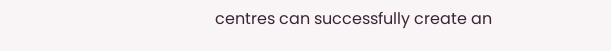centres can successfully create an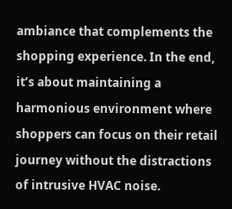ambiance that complements the shopping experience. In the end, it’s about maintaining a harmonious environment where shoppers can focus on their retail journey without the distractions of intrusive HVAC noise.